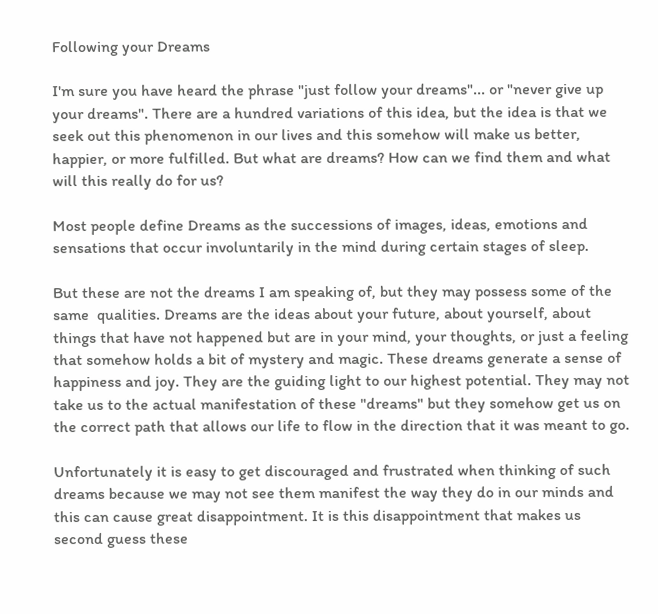Following your Dreams

I'm sure you have heard the phrase "just follow your dreams"... or "never give up your dreams". There are a hundred variations of this idea, but the idea is that we seek out this phenomenon in our lives and this somehow will make us better, happier, or more fulfilled. But what are dreams? How can we find them and what will this really do for us?

Most people define Dreams as the successions of images, ideas, emotions and sensations that occur involuntarily in the mind during certain stages of sleep.

But these are not the dreams I am speaking of, but they may possess some of the same  qualities. Dreams are the ideas about your future, about yourself, about things that have not happened but are in your mind, your thoughts, or just a feeling that somehow holds a bit of mystery and magic. These dreams generate a sense of happiness and joy. They are the guiding light to our highest potential. They may not take us to the actual manifestation of these "dreams" but they somehow get us on the correct path that allows our life to flow in the direction that it was meant to go.

Unfortunately it is easy to get discouraged and frustrated when thinking of such dreams because we may not see them manifest the way they do in our minds and this can cause great disappointment. It is this disappointment that makes us second guess these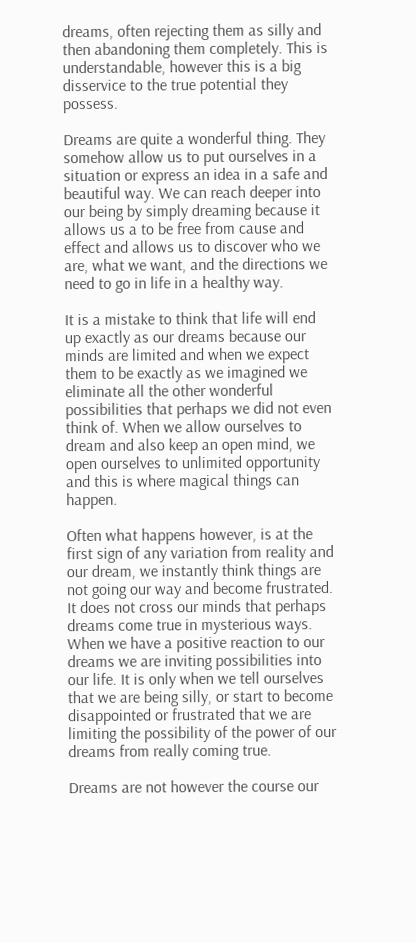dreams, often rejecting them as silly and then abandoning them completely. This is understandable, however this is a big disservice to the true potential they possess.

Dreams are quite a wonderful thing. They somehow allow us to put ourselves in a situation or express an idea in a safe and beautiful way. We can reach deeper into our being by simply dreaming because it allows us a to be free from cause and effect and allows us to discover who we are, what we want, and the directions we need to go in life in a healthy way.

It is a mistake to think that life will end up exactly as our dreams because our minds are limited and when we expect them to be exactly as we imagined we eliminate all the other wonderful possibilities that perhaps we did not even think of. When we allow ourselves to dream and also keep an open mind, we open ourselves to unlimited opportunity and this is where magical things can happen.

Often what happens however, is at the first sign of any variation from reality and our dream, we instantly think things are not going our way and become frustrated. It does not cross our minds that perhaps dreams come true in mysterious ways. When we have a positive reaction to our dreams we are inviting possibilities into our life. It is only when we tell ourselves that we are being silly, or start to become disappointed or frustrated that we are limiting the possibility of the power of our dreams from really coming true.

Dreams are not however the course our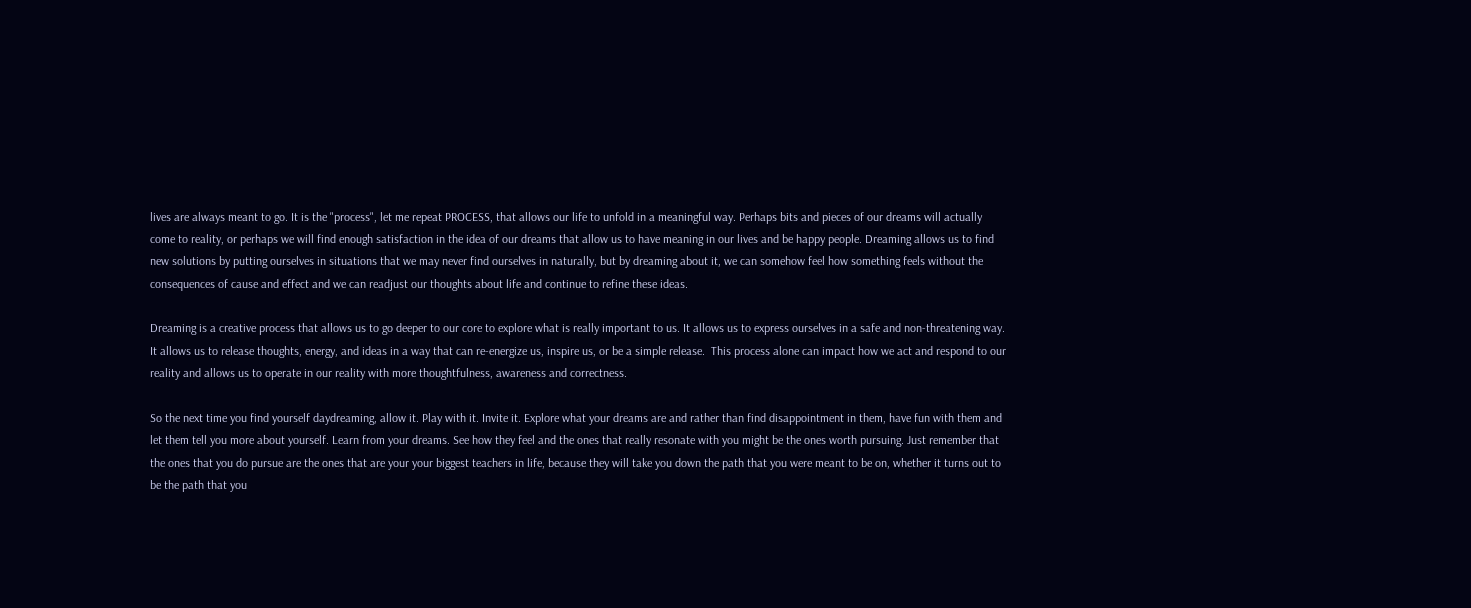lives are always meant to go. It is the "process", let me repeat PROCESS, that allows our life to unfold in a meaningful way. Perhaps bits and pieces of our dreams will actually come to reality, or perhaps we will find enough satisfaction in the idea of our dreams that allow us to have meaning in our lives and be happy people. Dreaming allows us to find new solutions by putting ourselves in situations that we may never find ourselves in naturally, but by dreaming about it, we can somehow feel how something feels without the consequences of cause and effect and we can readjust our thoughts about life and continue to refine these ideas.

Dreaming is a creative process that allows us to go deeper to our core to explore what is really important to us. It allows us to express ourselves in a safe and non-threatening way. It allows us to release thoughts, energy, and ideas in a way that can re-energize us, inspire us, or be a simple release.  This process alone can impact how we act and respond to our reality and allows us to operate in our reality with more thoughtfulness, awareness and correctness.

So the next time you find yourself daydreaming, allow it. Play with it. Invite it. Explore what your dreams are and rather than find disappointment in them, have fun with them and let them tell you more about yourself. Learn from your dreams. See how they feel and the ones that really resonate with you might be the ones worth pursuing. Just remember that the ones that you do pursue are the ones that are your your biggest teachers in life, because they will take you down the path that you were meant to be on, whether it turns out to be the path that you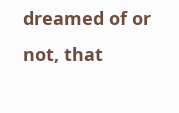dreamed of or not, that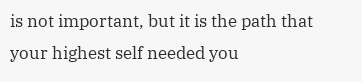is not important, but it is the path that your highest self needed you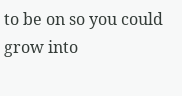to be on so you could grow into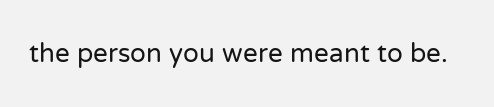the person you were meant to be.